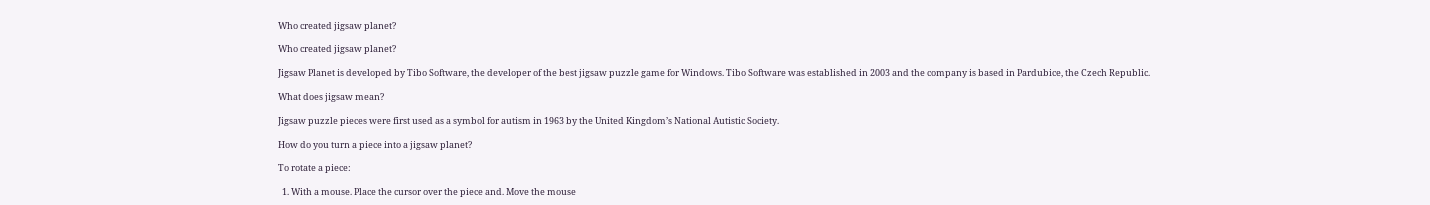Who created jigsaw planet?

Who created jigsaw planet?

Jigsaw Planet is developed by Tibo Software, the developer of the best jigsaw puzzle game for Windows. Tibo Software was established in 2003 and the company is based in Pardubice, the Czech Republic.

What does jigsaw mean?

Jigsaw puzzle pieces were first used as a symbol for autism in 1963 by the United Kingdom’s National Autistic Society.

How do you turn a piece into a jigsaw planet?

To rotate a piece:

  1. With a mouse. Place the cursor over the piece and. Move the mouse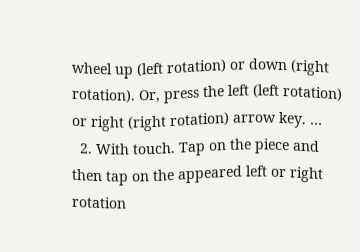wheel up (left rotation) or down (right rotation). Or, press the left (left rotation) or right (right rotation) arrow key. …
  2. With touch. Tap on the piece and then tap on the appeared left or right rotation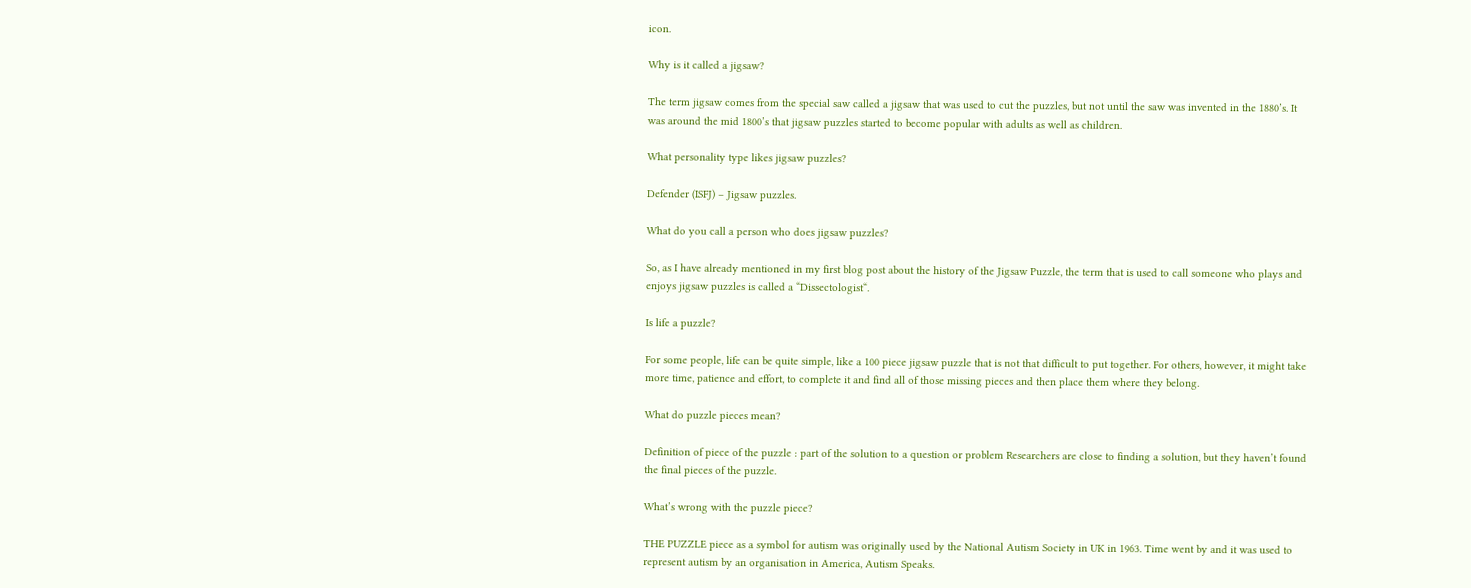icon.

Why is it called a jigsaw?

The term jigsaw comes from the special saw called a jigsaw that was used to cut the puzzles, but not until the saw was invented in the 1880’s. It was around the mid 1800’s that jigsaw puzzles started to become popular with adults as well as children.

What personality type likes jigsaw puzzles?

Defender (ISFJ) – Jigsaw puzzles.

What do you call a person who does jigsaw puzzles?

So, as I have already mentioned in my first blog post about the history of the Jigsaw Puzzle, the term that is used to call someone who plays and enjoys jigsaw puzzles is called a “Dissectologist“.

Is life a puzzle?

For some people, life can be quite simple, like a 100 piece jigsaw puzzle that is not that difficult to put together. For others, however, it might take more time, patience and effort, to complete it and find all of those missing pieces and then place them where they belong.

What do puzzle pieces mean?

Definition of piece of the puzzle : part of the solution to a question or problem Researchers are close to finding a solution, but they haven’t found the final pieces of the puzzle.

What’s wrong with the puzzle piece?

THE PUZZLE piece as a symbol for autism was originally used by the National Autism Society in UK in 1963. Time went by and it was used to represent autism by an organisation in America, Autism Speaks.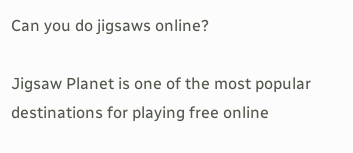Can you do jigsaws online?

Jigsaw Planet is one of the most popular destinations for playing free online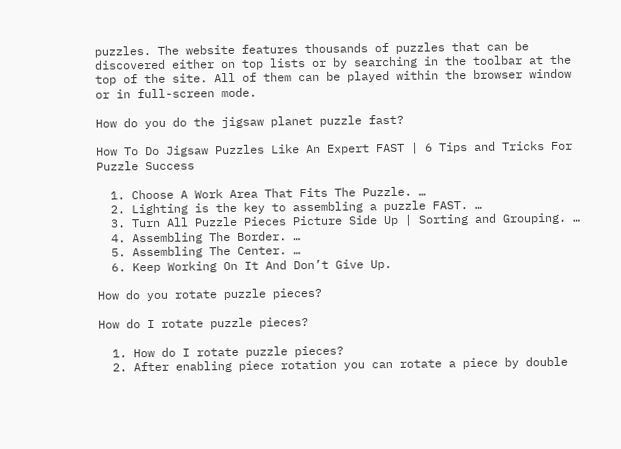puzzles. The website features thousands of puzzles that can be discovered either on top lists or by searching in the toolbar at the top of the site. All of them can be played within the browser window or in full-screen mode.

How do you do the jigsaw planet puzzle fast?

How To Do Jigsaw Puzzles Like An Expert FAST | 6 Tips and Tricks For Puzzle Success

  1. Choose A Work Area That Fits The Puzzle. …
  2. Lighting is the key to assembling a puzzle FAST. …
  3. Turn All Puzzle Pieces Picture Side Up | Sorting and Grouping. …
  4. Assembling The Border. …
  5. Assembling The Center. …
  6. Keep Working On It And Don’t Give Up.

How do you rotate puzzle pieces?

How do I rotate puzzle pieces?

  1. How do I rotate puzzle pieces?
  2. After enabling piece rotation you can rotate a piece by double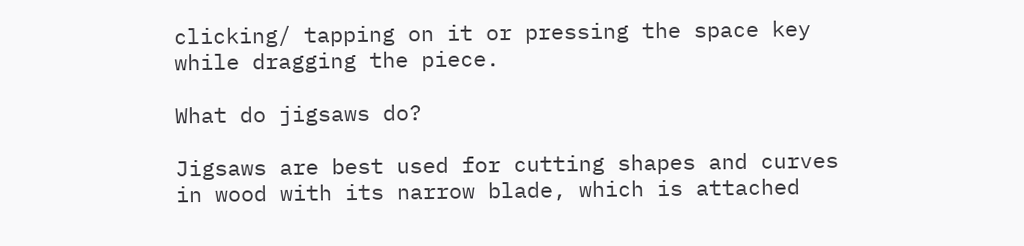clicking/ tapping on it or pressing the space key while dragging the piece.

What do jigsaws do?

Jigsaws are best used for cutting shapes and curves in wood with its narrow blade, which is attached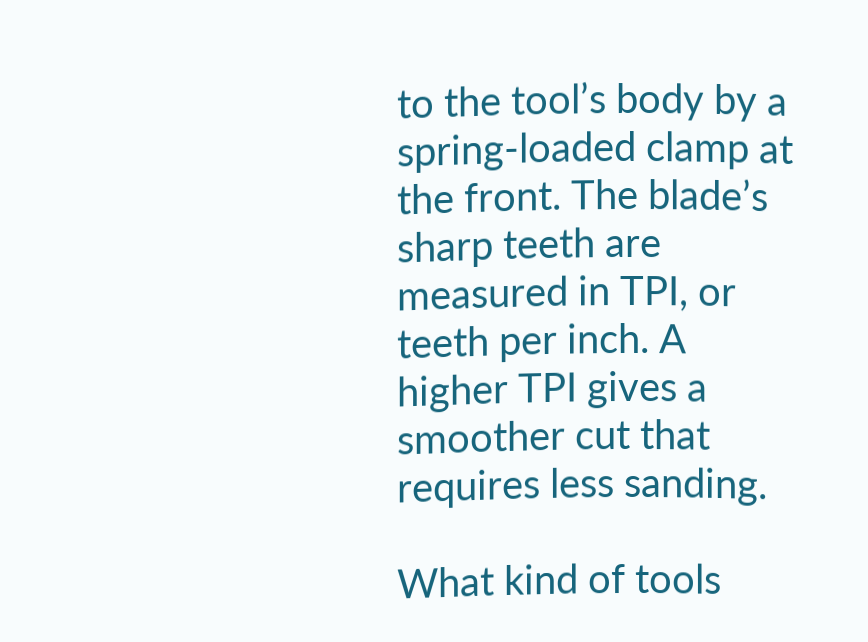to the tool’s body by a spring-loaded clamp at the front. The blade’s sharp teeth are measured in TPI, or teeth per inch. A higher TPI gives a smoother cut that requires less sanding.

What kind of tools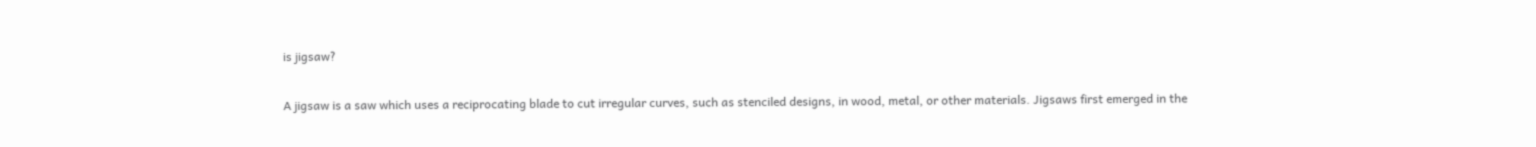is jigsaw?

A jigsaw is a saw which uses a reciprocating blade to cut irregular curves, such as stenciled designs, in wood, metal, or other materials. Jigsaws first emerged in the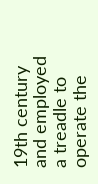19th century and employed a treadle to operate the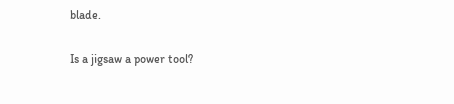blade.

Is a jigsaw a power tool?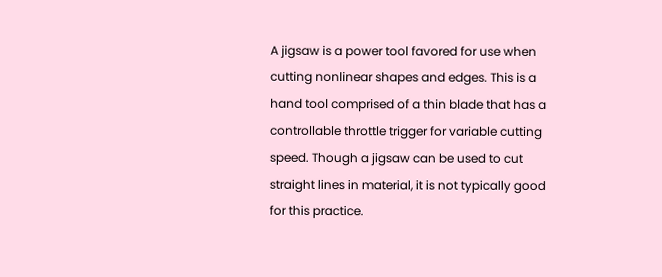A jigsaw is a power tool favored for use when cutting nonlinear shapes and edges. This is a hand tool comprised of a thin blade that has a controllable throttle trigger for variable cutting speed. Though a jigsaw can be used to cut straight lines in material, it is not typically good for this practice.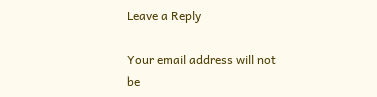Leave a Reply

Your email address will not be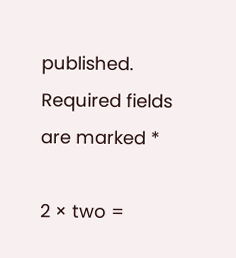published. Required fields are marked *

2 × two =